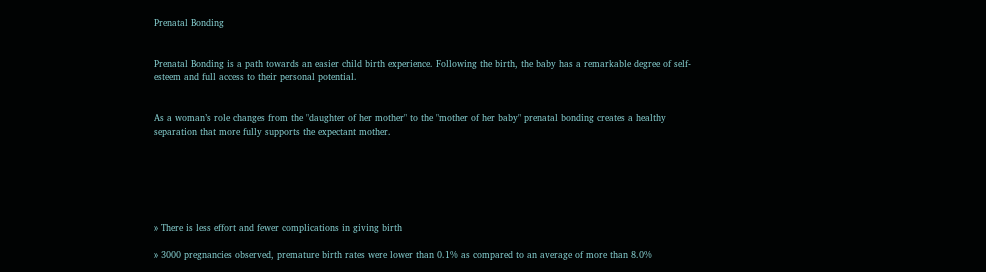Prenatal Bonding


Prenatal Bonding is a path towards an easier child birth experience. Following the birth, the baby has a remarkable degree of self-esteem and full access to their personal potential.


As a woman’s role changes from the "daughter of her mother" to the "mother of her baby" prenatal bonding creates a healthy separation that more fully supports the expectant mother.






» There is less effort and fewer complications in giving birth

» 3000 pregnancies observed, premature birth rates were lower than 0.1% as compared to an average of more than 8.0%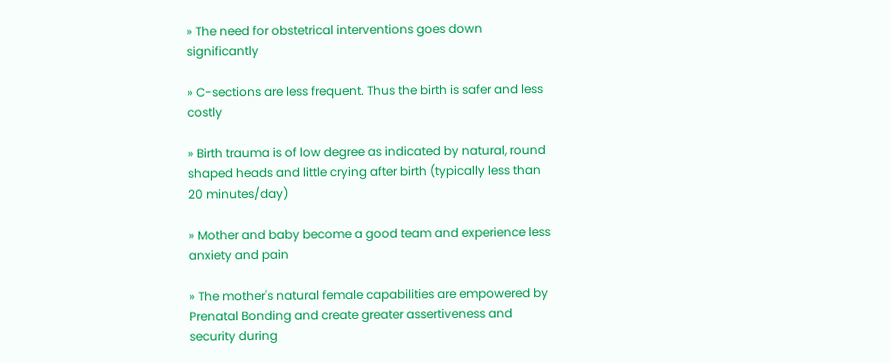» The need for obstetrical interventions goes down significantly

» C-sections are less frequent. Thus the birth is safer and less costly

» Birth trauma is of low degree as indicated by natural, round shaped heads and little crying after birth (typically less than 20 minutes/day)

» Mother and baby become a good team and experience less anxiety and pain

» The mother's natural female capabilities are empowered by Prenatal Bonding and create greater assertiveness and security during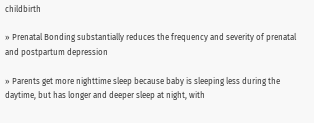childbirth

» Prenatal Bonding substantially reduces the frequency and severity of prenatal and postpartum depression

» Parents get more nighttime sleep because baby is sleeping less during the daytime, but has longer and deeper sleep at night, with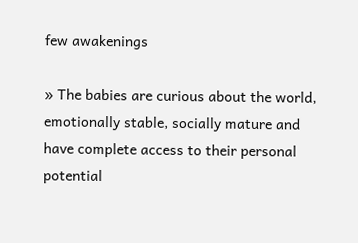few awakenings

» The babies are curious about the world, emotionally stable, socially mature and have complete access to their personal potential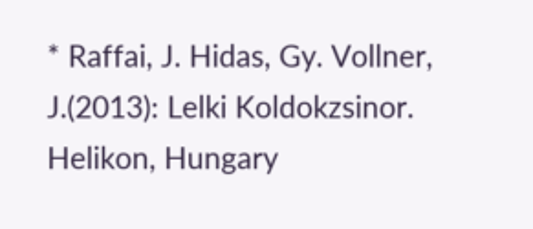* Raffai, J. Hidas, Gy. Vollner, J.(2013): Lelki Koldokzsinor. Helikon, Hungary